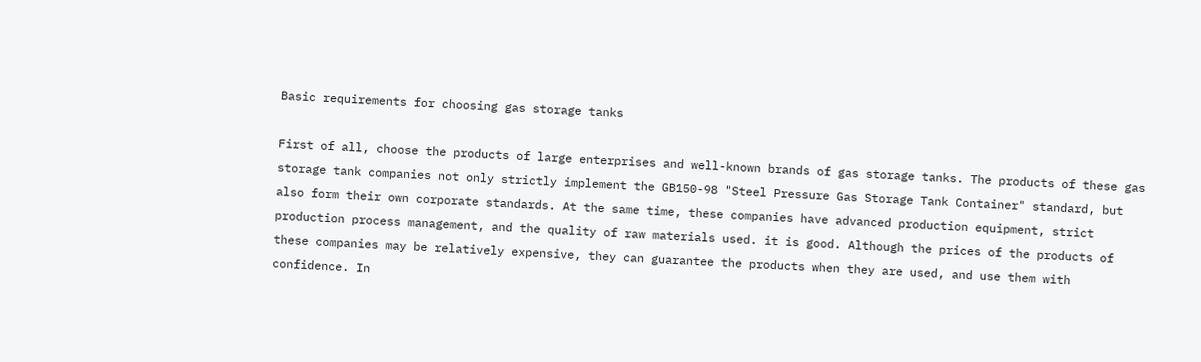Basic requirements for choosing gas storage tanks

First of all, choose the products of large enterprises and well-known brands of gas storage tanks. The products of these gas storage tank companies not only strictly implement the GB150-98 "Steel Pressure Gas Storage Tank Container" standard, but also form their own corporate standards. At the same time, these companies have advanced production equipment, strict production process management, and the quality of raw materials used. it is good. Although the prices of the products of these companies may be relatively expensive, they can guarantee the products when they are used, and use them with confidence. In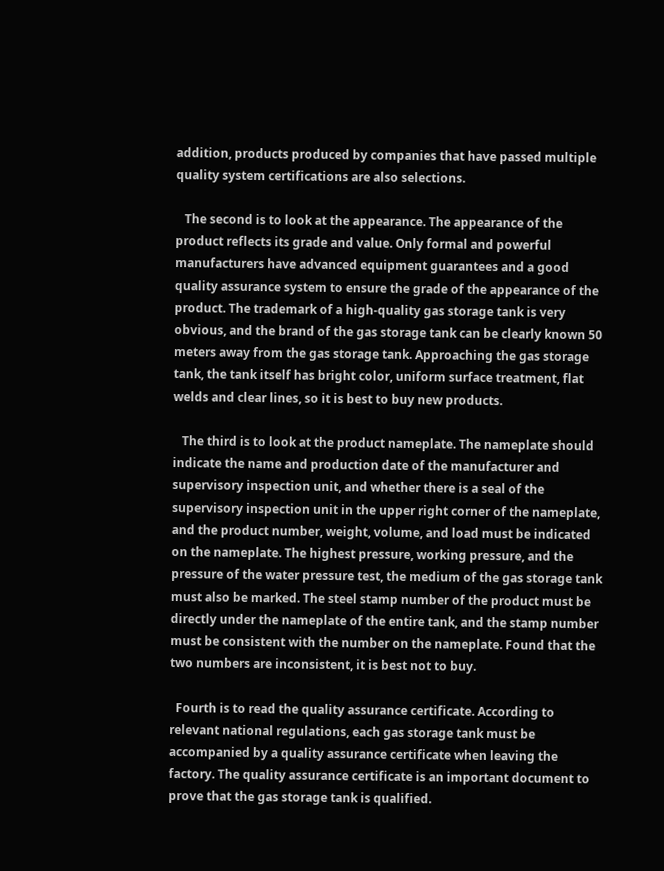addition, products produced by companies that have passed multiple quality system certifications are also selections.

   The second is to look at the appearance. The appearance of the product reflects its grade and value. Only formal and powerful manufacturers have advanced equipment guarantees and a good quality assurance system to ensure the grade of the appearance of the product. The trademark of a high-quality gas storage tank is very obvious, and the brand of the gas storage tank can be clearly known 50 meters away from the gas storage tank. Approaching the gas storage tank, the tank itself has bright color, uniform surface treatment, flat welds and clear lines, so it is best to buy new products.

   The third is to look at the product nameplate. The nameplate should indicate the name and production date of the manufacturer and supervisory inspection unit, and whether there is a seal of the supervisory inspection unit in the upper right corner of the nameplate, and the product number, weight, volume, and load must be indicated on the nameplate. The highest pressure, working pressure, and the pressure of the water pressure test, the medium of the gas storage tank must also be marked. The steel stamp number of the product must be directly under the nameplate of the entire tank, and the stamp number must be consistent with the number on the nameplate. Found that the two numbers are inconsistent, it is best not to buy.

  Fourth is to read the quality assurance certificate. According to relevant national regulations, each gas storage tank must be accompanied by a quality assurance certificate when leaving the factory. The quality assurance certificate is an important document to prove that the gas storage tank is qualified.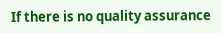If there is no quality assurance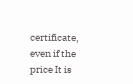certificate, even if the price It is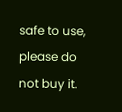safe to use, please do not buy it.